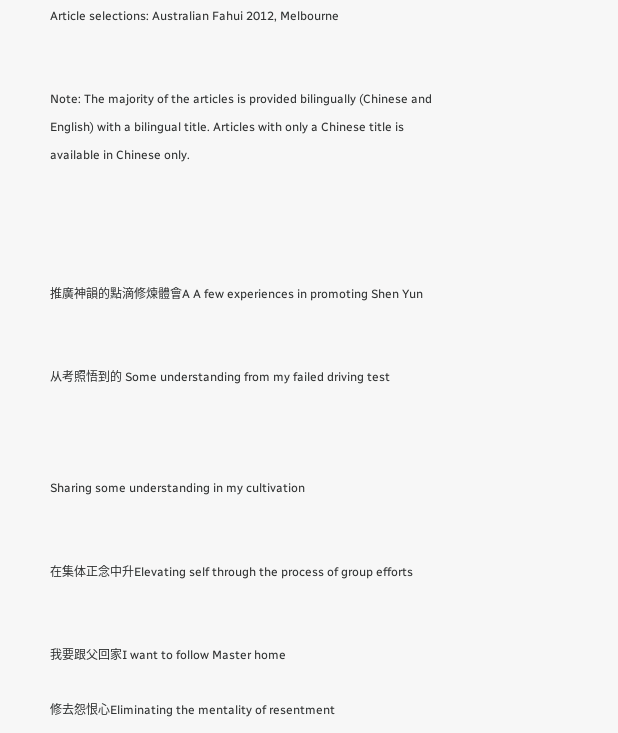Article selections: Australian Fahui 2012, Melbourne


Note: The majority of the articles is provided bilingually (Chinese and English) with a bilingual title. Articles with only a Chinese title is available in Chinese only.




推廣神韻的點滴修煉體會A A few experiences in promoting Shen Yun


从考照悟到的 Some understanding from my failed driving test



Sharing some understanding in my cultivation


在集体正念中升Elevating self through the process of group efforts


我要跟父回家I want to follow Master home

修去怨恨心Eliminating the mentality of resentment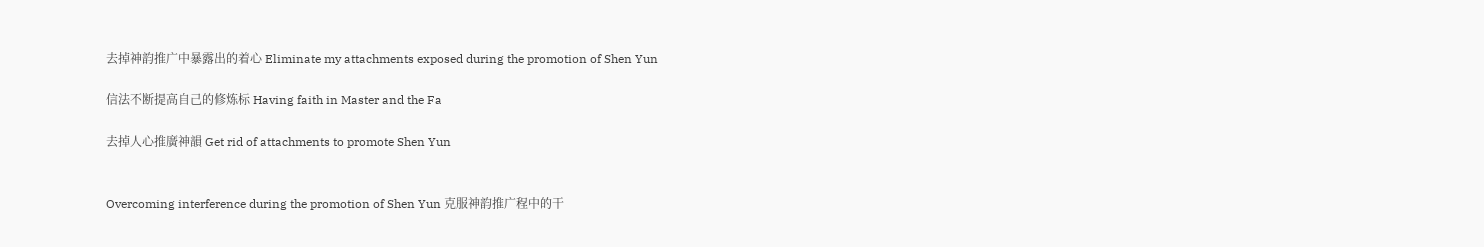去掉神韵推广中暴露出的着心 Eliminate my attachments exposed during the promotion of Shen Yun

信法不断提高自己的修炼标 Having faith in Master and the Fa

去掉人心推廣神韻 Get rid of attachments to promote Shen Yun


Overcoming interference during the promotion of Shen Yun 克服神韵推广程中的干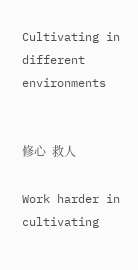Cultivating in different environments


修心  救人

Work harder in cultivating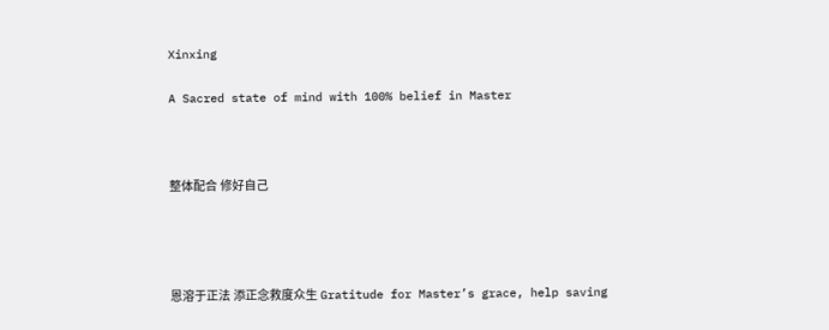Xinxing

A Sacred state of mind with 100% belief in Master



整体配合 修好自己




恩溶于正法 添正念救度众生 Gratitude for Master’s grace, help saving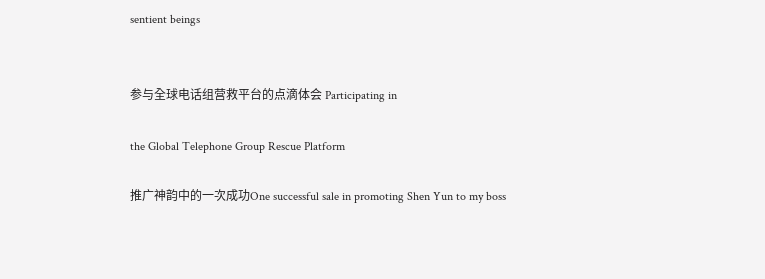sentient beings


参与全球电话组营救平台的点滴体会 Participating in

the Global Telephone Group Rescue Platform

推广神韵中的一次成功One successful sale in promoting Shen Yun to my boss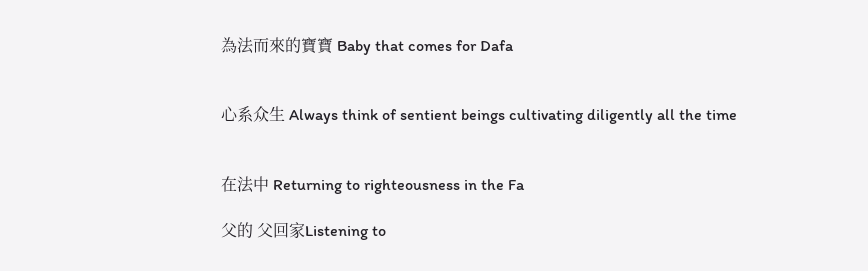為法而來的寶寶 Baby that comes for Dafa


心系众生 Always think of sentient beings cultivating diligently all the time


在法中 Returning to righteousness in the Fa

父的 父回家Listening to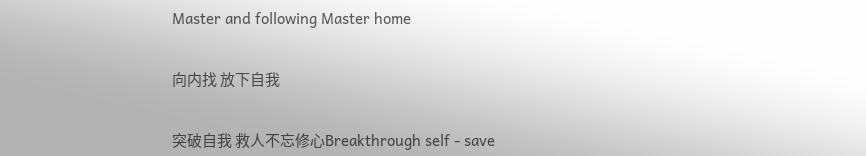Master and following Master home


向内找 放下自我


突破自我 救人不忘修心Breakthrough self - save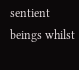sentient beings whilst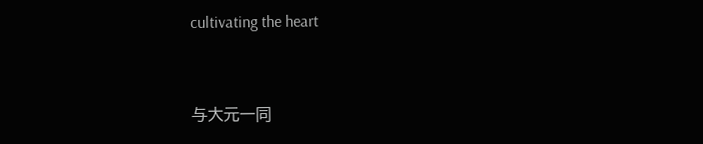cultivating the heart


与大元一同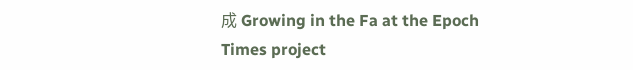成 Growing in the Fa at the Epoch Times project